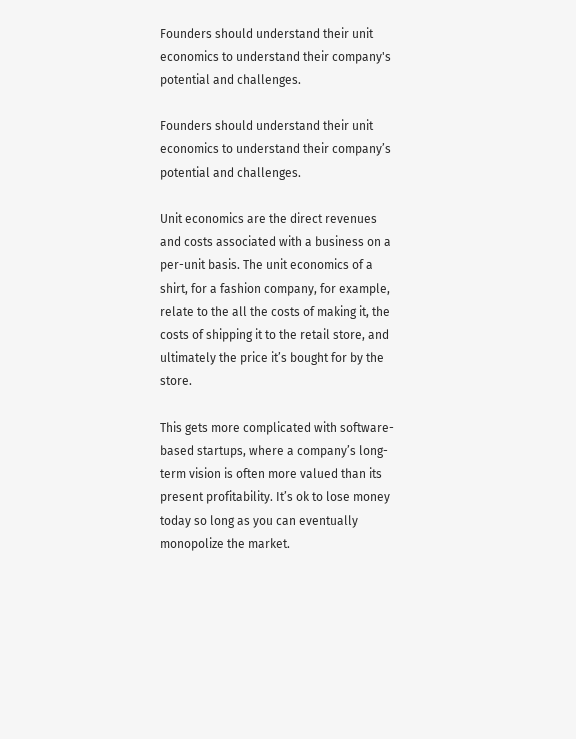Founders should understand their unit economics to understand their company's potential and challenges.

Founders should understand their unit economics to understand their company’s potential and challenges.

Unit economics are the direct revenues and costs associated with a business on a per-unit basis. The unit economics of a shirt, for a fashion company, for example, relate to the all the costs of making it, the costs of shipping it to the retail store, and ultimately the price it’s bought for by the store.

This gets more complicated with software-based startups, where a company’s long-term vision is often more valued than its present profitability. It’s ok to lose money today so long as you can eventually monopolize the market.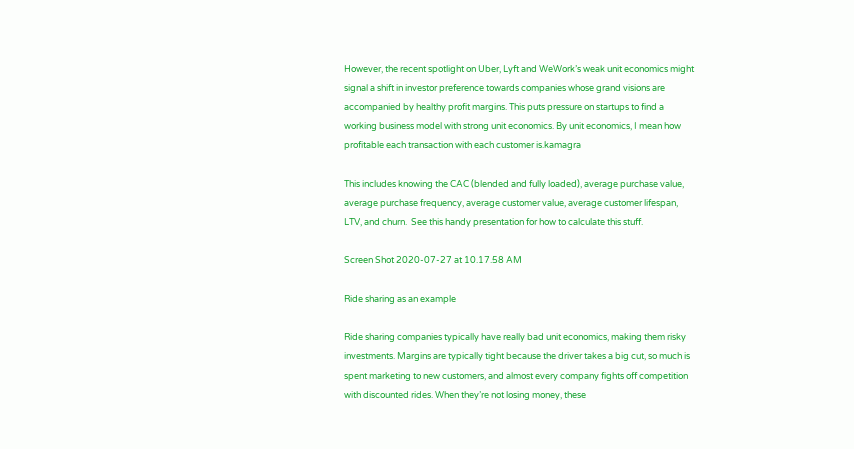However, the recent spotlight on Uber, Lyft and WeWork’s weak unit economics might signal a shift in investor preference towards companies whose grand visions are accompanied by healthy profit margins. This puts pressure on startups to find a working business model with strong unit economics. By unit economics, I mean how profitable each transaction with each customer is.kamagra

This includes knowing the CAC (blended and fully loaded), average purchase value, average purchase frequency, average customer value, average customer lifespan, LTV, and churn.  See this handy presentation for how to calculate this stuff.

Screen Shot 2020-07-27 at 10.17.58 AM

Ride sharing as an example

Ride sharing companies typically have really bad unit economics, making them risky investments. Margins are typically tight because the driver takes a big cut, so much is spent marketing to new customers, and almost every company fights off competition with discounted rides. When they’re not losing money, these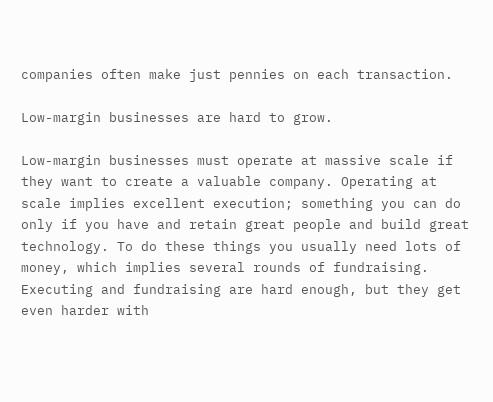companies often make just pennies on each transaction.

Low-margin businesses are hard to grow.

Low-margin businesses must operate at massive scale if they want to create a valuable company. Operating at scale implies excellent execution; something you can do only if you have and retain great people and build great technology. To do these things you usually need lots of money, which implies several rounds of fundraising. Executing and fundraising are hard enough, but they get even harder with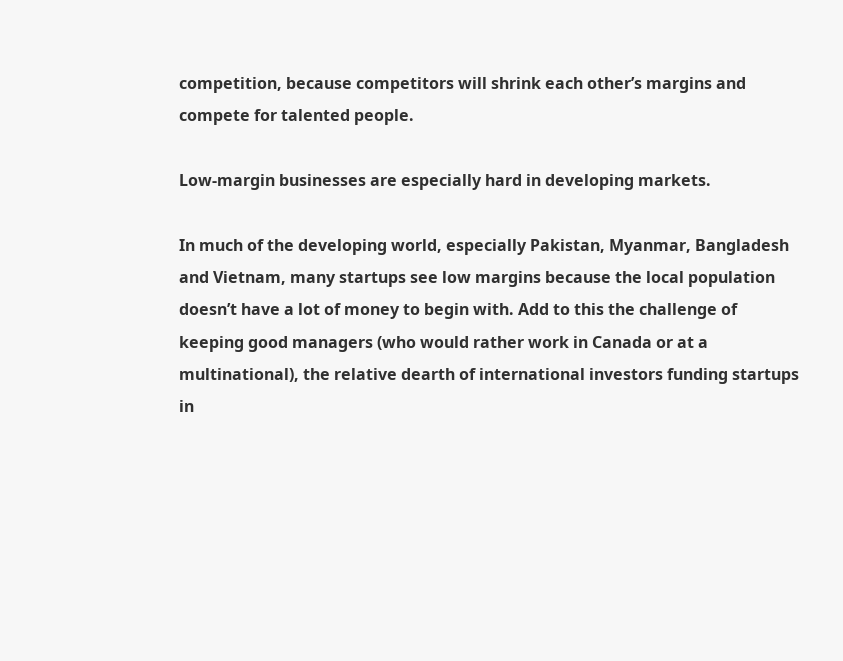competition, because competitors will shrink each other’s margins and compete for talented people.

Low-margin businesses are especially hard in developing markets.

In much of the developing world, especially Pakistan, Myanmar, Bangladesh and Vietnam, many startups see low margins because the local population doesn’t have a lot of money to begin with. Add to this the challenge of keeping good managers (who would rather work in Canada or at a multinational), the relative dearth of international investors funding startups in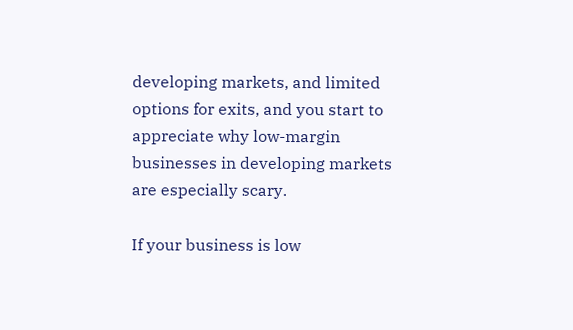developing markets, and limited options for exits, and you start to appreciate why low-margin businesses in developing markets are especially scary.

If your business is low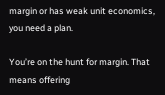margin or has weak unit economics, you need a plan.

You’re on the hunt for margin. That means offering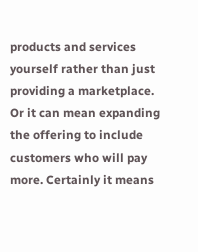products and services yourself rather than just providing a marketplace. Or it can mean expanding the offering to include customers who will pay more. Certainly it means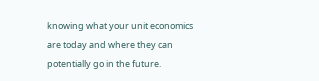knowing what your unit economics are today and where they can potentially go in the future.